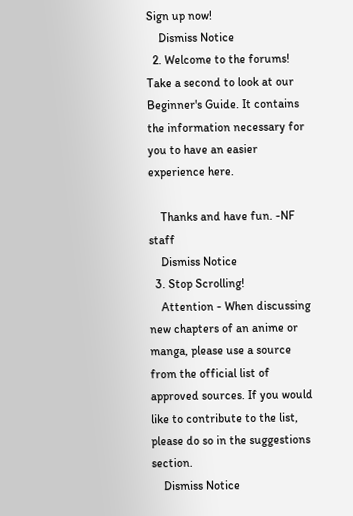Sign up now!
    Dismiss Notice
  2. Welcome to the forums! Take a second to look at our Beginner's Guide. It contains the information necessary for you to have an easier experience here.

    Thanks and have fun. -NF staff
    Dismiss Notice
  3. Stop Scrolling!
    Attention - When discussing new chapters of an anime or manga, please use a source from the official list of approved sources. If you would like to contribute to the list, please do so in the suggestions section.
    Dismiss Notice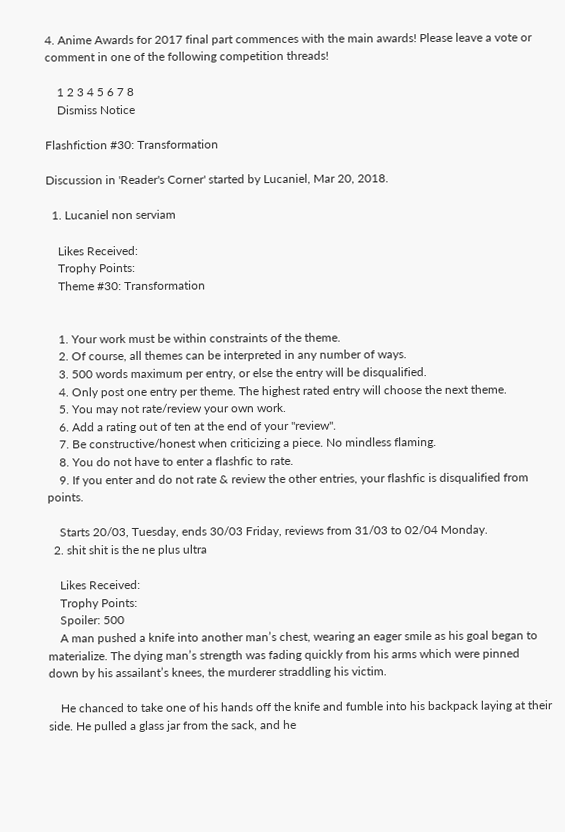4. Anime Awards for 2017 final part commences with the main awards! Please leave a vote or comment in one of the following competition threads!

    1 2 3 4 5 6 7 8
    Dismiss Notice

Flashfiction #30: Transformation

Discussion in 'Reader's Corner' started by Lucaniel, Mar 20, 2018.

  1. Lucaniel non serviam

    Likes Received:
    Trophy Points:
    Theme #30: Transformation


    1. Your work must be within constraints of the theme.
    2. Of course, all themes can be interpreted in any number of ways.
    3. 500 words maximum per entry, or else the entry will be disqualified.
    4. Only post one entry per theme. The highest rated entry will choose the next theme.
    5. You may not rate/review your own work.
    6. Add a rating out of ten at the end of your "review".
    7. Be constructive/honest when criticizing a piece. No mindless flaming.
    8. You do not have to enter a flashfic to rate.
    9. If you enter and do not rate & review the other entries, your flashfic is disqualified from points.

    Starts 20/03, Tuesday, ends 30/03 Friday, reviews from 31/03 to 02/04 Monday.
  2. shit shit is the ne plus ultra

    Likes Received:
    Trophy Points:
    Spoiler: 500
    A man pushed a knife into another man’s chest, wearing an eager smile as his goal began to materialize. The dying man’s strength was fading quickly from his arms which were pinned down by his assailant’s knees, the murderer straddling his victim.

    He chanced to take one of his hands off the knife and fumble into his backpack laying at their side. He pulled a glass jar from the sack, and he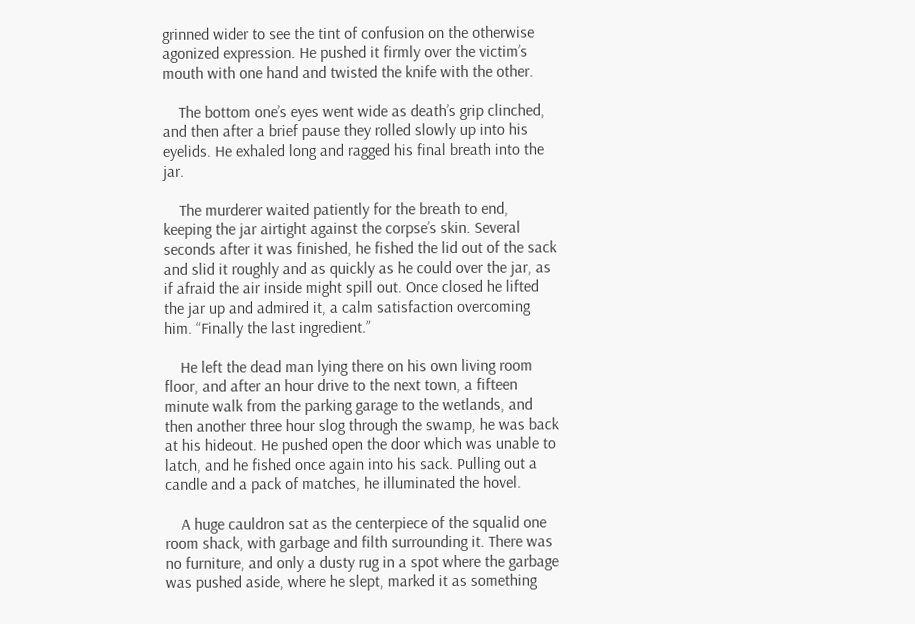grinned wider to see the tint of confusion on the otherwise agonized expression. He pushed it firmly over the victim’s mouth with one hand and twisted the knife with the other.

    The bottom one’s eyes went wide as death’s grip clinched, and then after a brief pause they rolled slowly up into his eyelids. He exhaled long and ragged his final breath into the jar.

    The murderer waited patiently for the breath to end, keeping the jar airtight against the corpse’s skin. Several seconds after it was finished, he fished the lid out of the sack and slid it roughly and as quickly as he could over the jar, as if afraid the air inside might spill out. Once closed he lifted the jar up and admired it, a calm satisfaction overcoming him. “Finally the last ingredient.”

    He left the dead man lying there on his own living room floor, and after an hour drive to the next town, a fifteen minute walk from the parking garage to the wetlands, and then another three hour slog through the swamp, he was back at his hideout. He pushed open the door which was unable to latch, and he fished once again into his sack. Pulling out a candle and a pack of matches, he illuminated the hovel.

    A huge cauldron sat as the centerpiece of the squalid one room shack, with garbage and filth surrounding it. There was no furniture, and only a dusty rug in a spot where the garbage was pushed aside, where he slept, marked it as something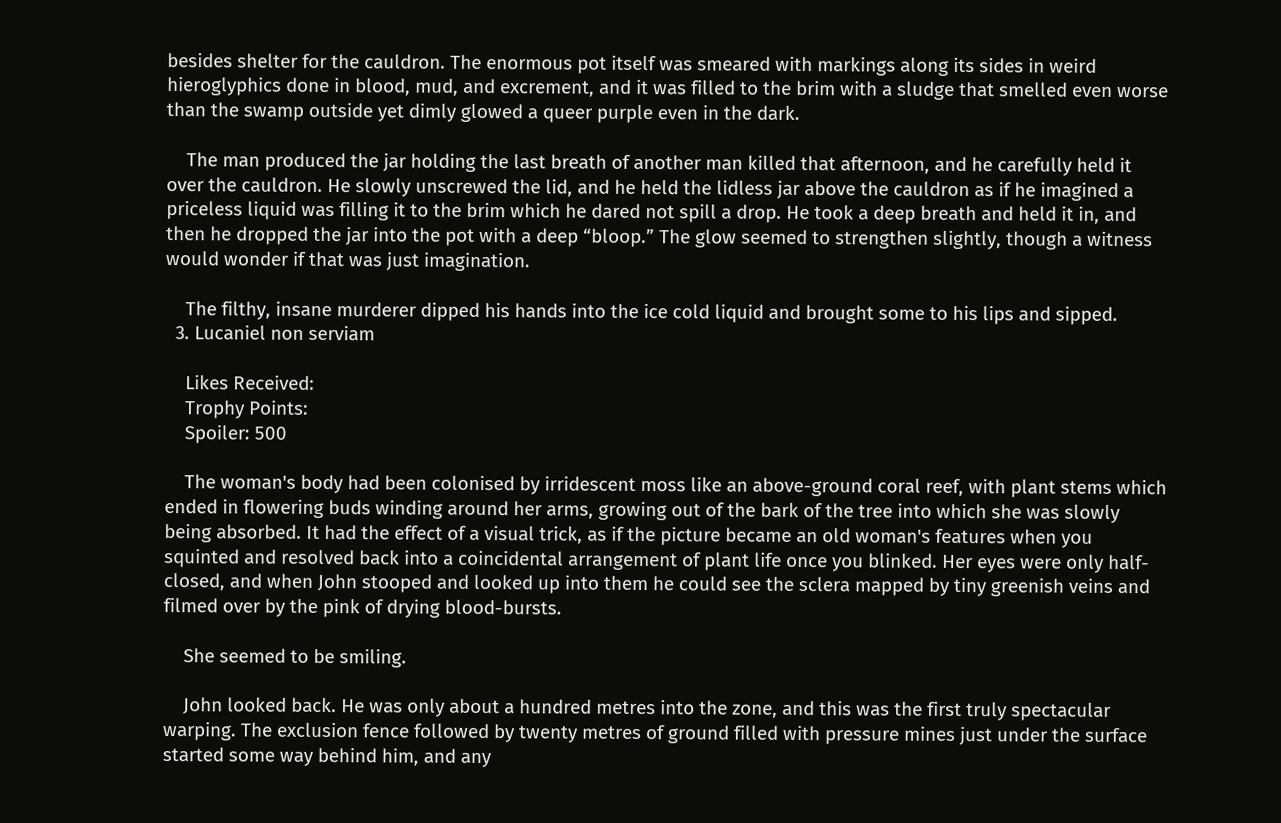besides shelter for the cauldron. The enormous pot itself was smeared with markings along its sides in weird hieroglyphics done in blood, mud, and excrement, and it was filled to the brim with a sludge that smelled even worse than the swamp outside yet dimly glowed a queer purple even in the dark.

    The man produced the jar holding the last breath of another man killed that afternoon, and he carefully held it over the cauldron. He slowly unscrewed the lid, and he held the lidless jar above the cauldron as if he imagined a priceless liquid was filling it to the brim which he dared not spill a drop. He took a deep breath and held it in, and then he dropped the jar into the pot with a deep “bloop.” The glow seemed to strengthen slightly, though a witness would wonder if that was just imagination.

    The filthy, insane murderer dipped his hands into the ice cold liquid and brought some to his lips and sipped.
  3. Lucaniel non serviam

    Likes Received:
    Trophy Points:
    Spoiler: 500

    The woman's body had been colonised by irridescent moss like an above-ground coral reef, with plant stems which ended in flowering buds winding around her arms, growing out of the bark of the tree into which she was slowly being absorbed. It had the effect of a visual trick, as if the picture became an old woman's features when you squinted and resolved back into a coincidental arrangement of plant life once you blinked. Her eyes were only half-closed, and when John stooped and looked up into them he could see the sclera mapped by tiny greenish veins and filmed over by the pink of drying blood-bursts.

    She seemed to be smiling.

    John looked back. He was only about a hundred metres into the zone, and this was the first truly spectacular warping. The exclusion fence followed by twenty metres of ground filled with pressure mines just under the surface started some way behind him, and any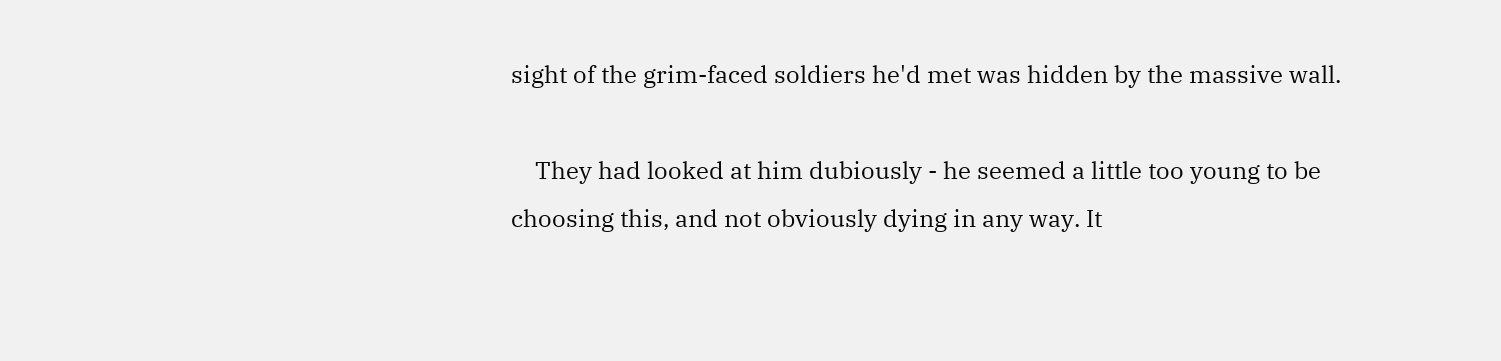sight of the grim-faced soldiers he'd met was hidden by the massive wall.

    They had looked at him dubiously - he seemed a little too young to be choosing this, and not obviously dying in any way. It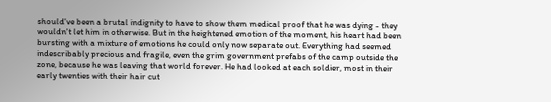should've been a brutal indignity to have to show them medical proof that he was dying - they wouldn't let him in otherwise. But in the heightened emotion of the moment, his heart had been bursting with a mixture of emotions he could only now separate out. Everything had seemed indescribably precious and fragile, even the grim government prefabs of the camp outside the zone, because he was leaving that world forever. He had looked at each soldier, most in their early twenties with their hair cut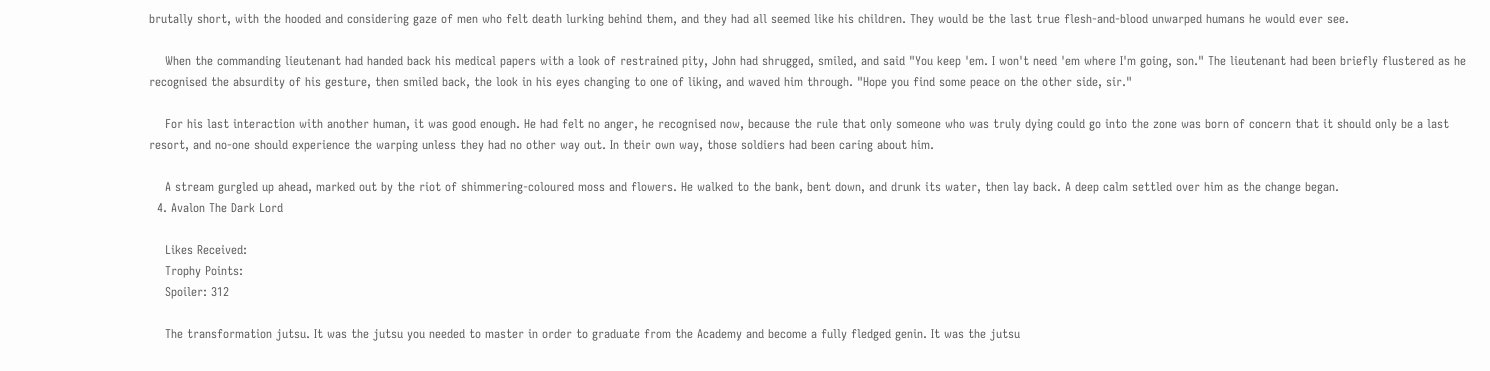brutally short, with the hooded and considering gaze of men who felt death lurking behind them, and they had all seemed like his children. They would be the last true flesh-and-blood unwarped humans he would ever see.

    When the commanding lieutenant had handed back his medical papers with a look of restrained pity, John had shrugged, smiled, and said "You keep 'em. I won't need 'em where I'm going, son." The lieutenant had been briefly flustered as he recognised the absurdity of his gesture, then smiled back, the look in his eyes changing to one of liking, and waved him through. "Hope you find some peace on the other side, sir."

    For his last interaction with another human, it was good enough. He had felt no anger, he recognised now, because the rule that only someone who was truly dying could go into the zone was born of concern that it should only be a last resort, and no-one should experience the warping unless they had no other way out. In their own way, those soldiers had been caring about him.

    A stream gurgled up ahead, marked out by the riot of shimmering-coloured moss and flowers. He walked to the bank, bent down, and drunk its water, then lay back. A deep calm settled over him as the change began.
  4. Avalon The Dark Lord

    Likes Received:
    Trophy Points:
    Spoiler: 312

    The transformation jutsu. It was the jutsu you needed to master in order to graduate from the Academy and become a fully fledged genin. It was the jutsu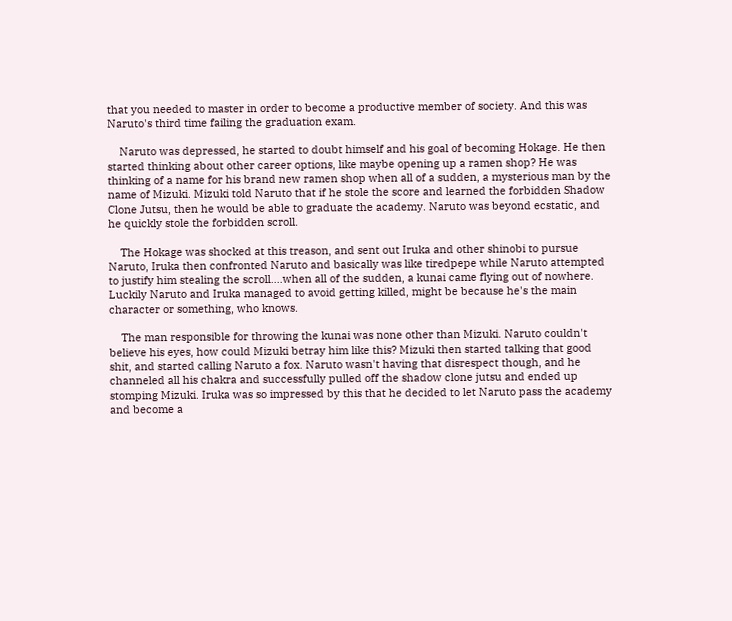that you needed to master in order to become a productive member of society. And this was Naruto's third time failing the graduation exam.

    Naruto was depressed, he started to doubt himself and his goal of becoming Hokage. He then started thinking about other career options, like maybe opening up a ramen shop? He was thinking of a name for his brand new ramen shop when all of a sudden, a mysterious man by the name of Mizuki. Mizuki told Naruto that if he stole the score and learned the forbidden Shadow Clone Jutsu, then he would be able to graduate the academy. Naruto was beyond ecstatic, and he quickly stole the forbidden scroll.

    The Hokage was shocked at this treason, and sent out Iruka and other shinobi to pursue Naruto, Iruka then confronted Naruto and basically was like tiredpepe while Naruto attempted to justify him stealing the scroll....when all of the sudden, a kunai came flying out of nowhere. Luckily Naruto and Iruka managed to avoid getting killed, might be because he's the main character or something, who knows.

    The man responsible for throwing the kunai was none other than Mizuki. Naruto couldn't believe his eyes, how could Mizuki betray him like this? Mizuki then started talking that good shit, and started calling Naruto a fox. Naruto wasn't having that disrespect though, and he channeled all his chakra and successfully pulled off the shadow clone jutsu and ended up stomping Mizuki. Iruka was so impressed by this that he decided to let Naruto pass the academy and become a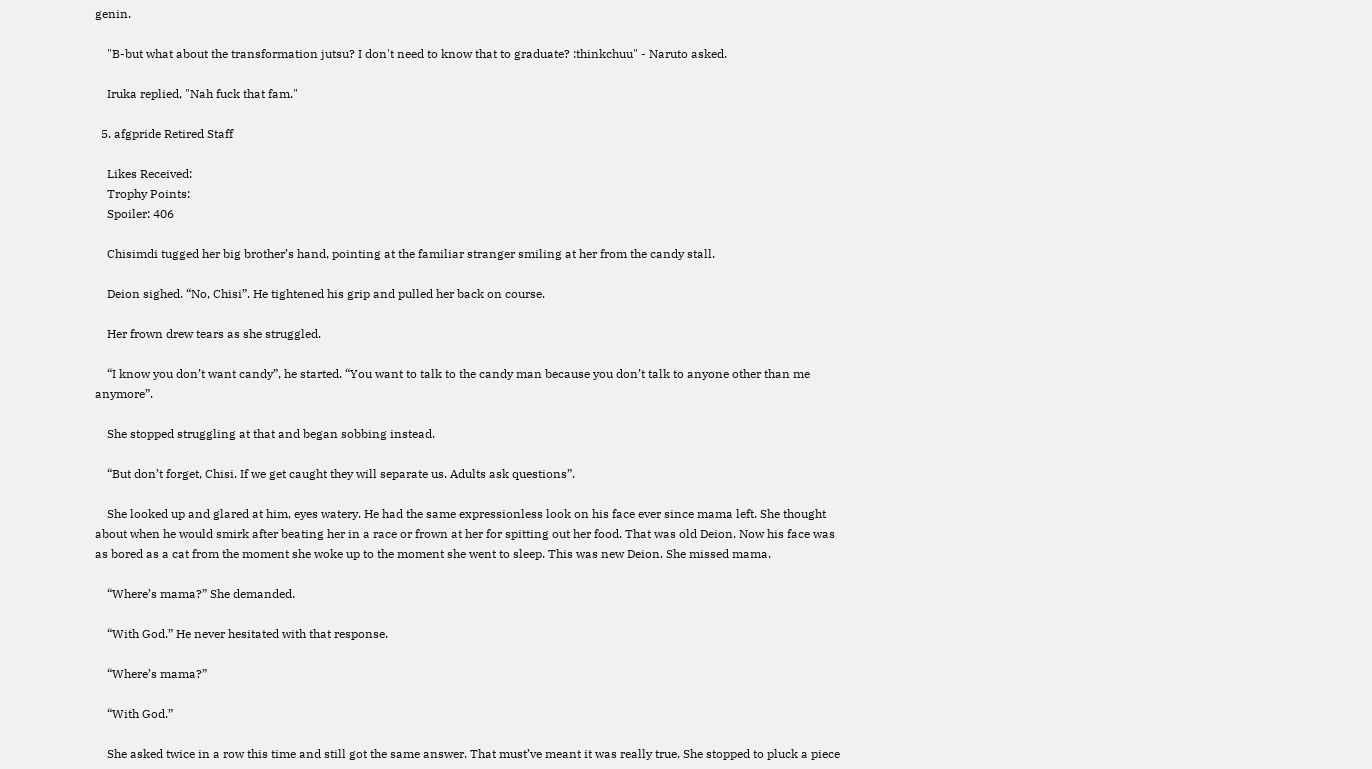genin.

    "B-but what about the transformation jutsu? I don't need to know that to graduate? :thinkchuu" - Naruto asked.

    Iruka replied, "Nah fuck that fam."

  5. afgpride Retired Staff

    Likes Received:
    Trophy Points:
    Spoiler: 406

    Chisimdi tugged her big brother’s hand, pointing at the familiar stranger smiling at her from the candy stall.

    Deion sighed. “No, Chisi”. He tightened his grip and pulled her back on course.

    Her frown drew tears as she struggled.

    “I know you don’t want candy”, he started. “You want to talk to the candy man because you don’t talk to anyone other than me anymore”.

    She stopped struggling at that and began sobbing instead.

    “But don’t forget, Chisi. If we get caught they will separate us. Adults ask questions”.

    She looked up and glared at him, eyes watery. He had the same expressionless look on his face ever since mama left. She thought about when he would smirk after beating her in a race or frown at her for spitting out her food. That was old Deion. Now his face was as bored as a cat from the moment she woke up to the moment she went to sleep. This was new Deion. She missed mama.

    “Where’s mama?” She demanded.

    “With God.” He never hesitated with that response.

    “Where’s mama?”

    “With God.”

    She asked twice in a row this time and still got the same answer. That must’ve meant it was really true. She stopped to pluck a piece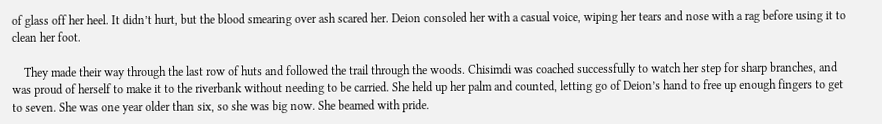of glass off her heel. It didn’t hurt, but the blood smearing over ash scared her. Deion consoled her with a casual voice, wiping her tears and nose with a rag before using it to clean her foot.

    They made their way through the last row of huts and followed the trail through the woods. Chisimdi was coached successfully to watch her step for sharp branches, and was proud of herself to make it to the riverbank without needing to be carried. She held up her palm and counted, letting go of Deion’s hand to free up enough fingers to get to seven. She was one year older than six, so she was big now. She beamed with pride.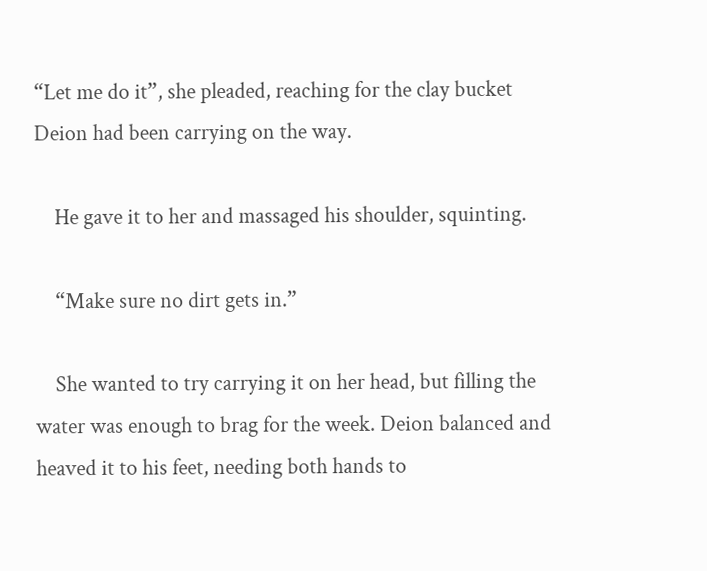“Let me do it”, she pleaded, reaching for the clay bucket Deion had been carrying on the way.

    He gave it to her and massaged his shoulder, squinting.

    “Make sure no dirt gets in.”

    She wanted to try carrying it on her head, but filling the water was enough to brag for the week. Deion balanced and heaved it to his feet, needing both hands to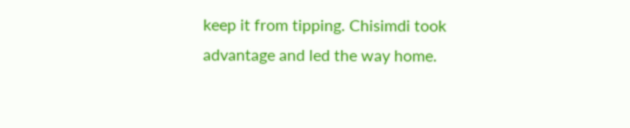keep it from tipping. Chisimdi took advantage and led the way home.